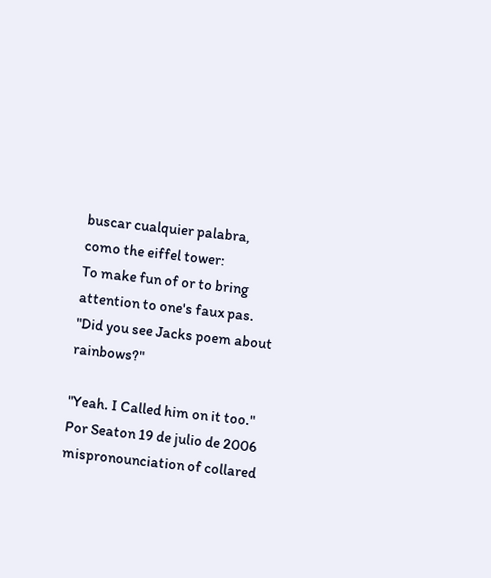buscar cualquier palabra, como the eiffel tower:
To make fun of or to bring attention to one's faux pas.
"Did you see Jacks poem about rainbows?"

"Yeah. I Called him on it too."
Por Seaton 19 de julio de 2006
mispronounciation of collared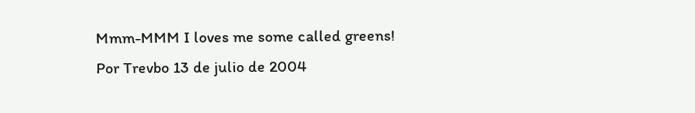Mmm-MMM I loves me some called greens!
Por Trevbo 13 de julio de 2004